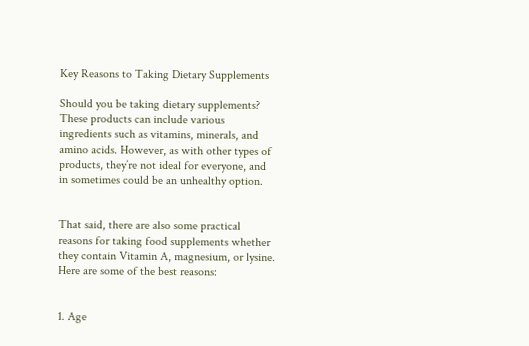Key Reasons to Taking Dietary Supplements

Should you be taking dietary supplements? These products can include various ingredients such as vitamins, minerals, and amino acids. However, as with other types of products, they’re not ideal for everyone, and in sometimes could be an unhealthy option.


That said, there are also some practical reasons for taking food supplements whether they contain Vitamin A, magnesium, or lysine. Here are some of the best reasons:


1. Age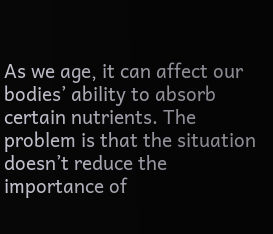As we age, it can affect our bodies’ ability to absorb certain nutrients. The problem is that the situation doesn’t reduce the importance of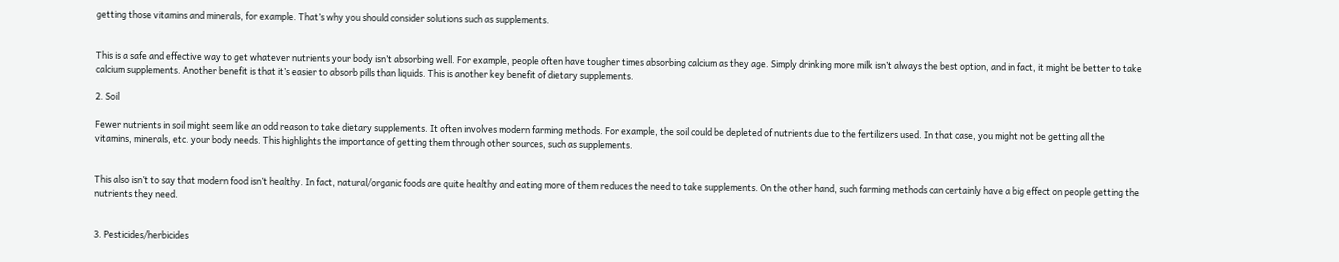getting those vitamins and minerals, for example. That’s why you should consider solutions such as supplements.


This is a safe and effective way to get whatever nutrients your body isn’t absorbing well. For example, people often have tougher times absorbing calcium as they age. Simply drinking more milk isn’t always the best option, and in fact, it might be better to take calcium supplements. Another benefit is that it’s easier to absorb pills than liquids. This is another key benefit of dietary supplements.

2. Soil

Fewer nutrients in soil might seem like an odd reason to take dietary supplements. It often involves modern farming methods. For example, the soil could be depleted of nutrients due to the fertilizers used. In that case, you might not be getting all the vitamins, minerals, etc. your body needs. This highlights the importance of getting them through other sources, such as supplements.


This also isn’t to say that modern food isn’t healthy. In fact, natural/organic foods are quite healthy and eating more of them reduces the need to take supplements. On the other hand, such farming methods can certainly have a big effect on people getting the nutrients they need.


3. Pesticides/herbicides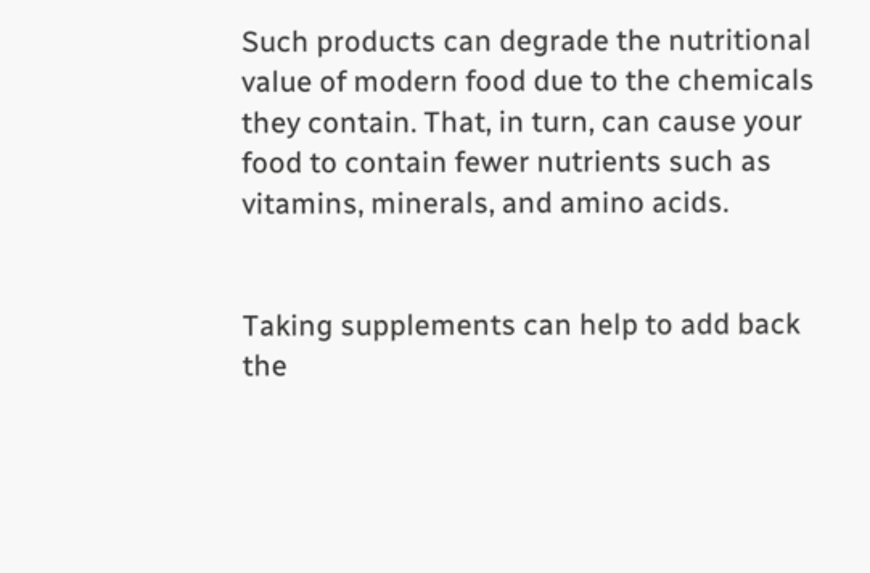Such products can degrade the nutritional value of modern food due to the chemicals they contain. That, in turn, can cause your food to contain fewer nutrients such as vitamins, minerals, and amino acids.


Taking supplements can help to add back the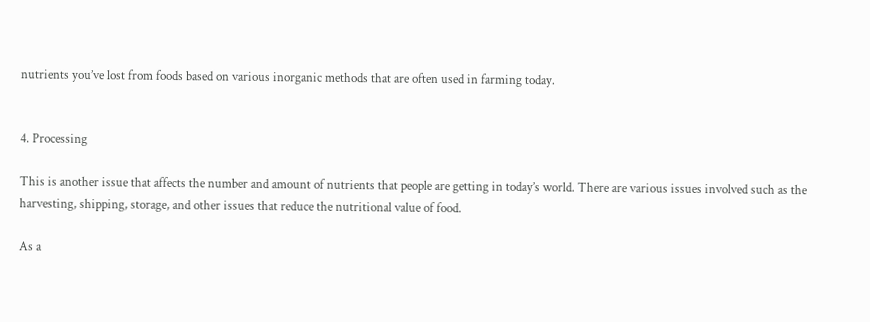nutrients you’ve lost from foods based on various inorganic methods that are often used in farming today.


4. Processing

This is another issue that affects the number and amount of nutrients that people are getting in today’s world. There are various issues involved such as the harvesting, shipping, storage, and other issues that reduce the nutritional value of food.

As a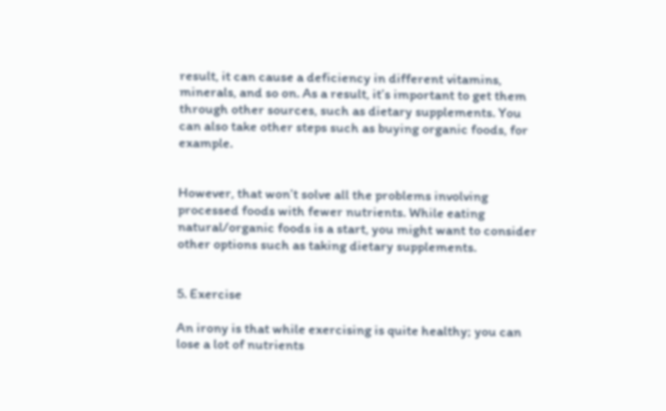result, it can cause a deficiency in different vitamins, minerals, and so on. As a result, it’s important to get them through other sources, such as dietary supplements. You can also take other steps such as buying organic foods, for example.


However, that won’t solve all the problems involving processed foods with fewer nutrients. While eating natural/organic foods is a start, you might want to consider other options such as taking dietary supplements.


5. Exercise

An irony is that while exercising is quite healthy; you can lose a lot of nutrients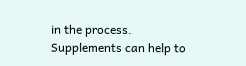in the process. Supplements can help to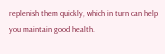replenish them quickly, which in turn can help you maintain good health.